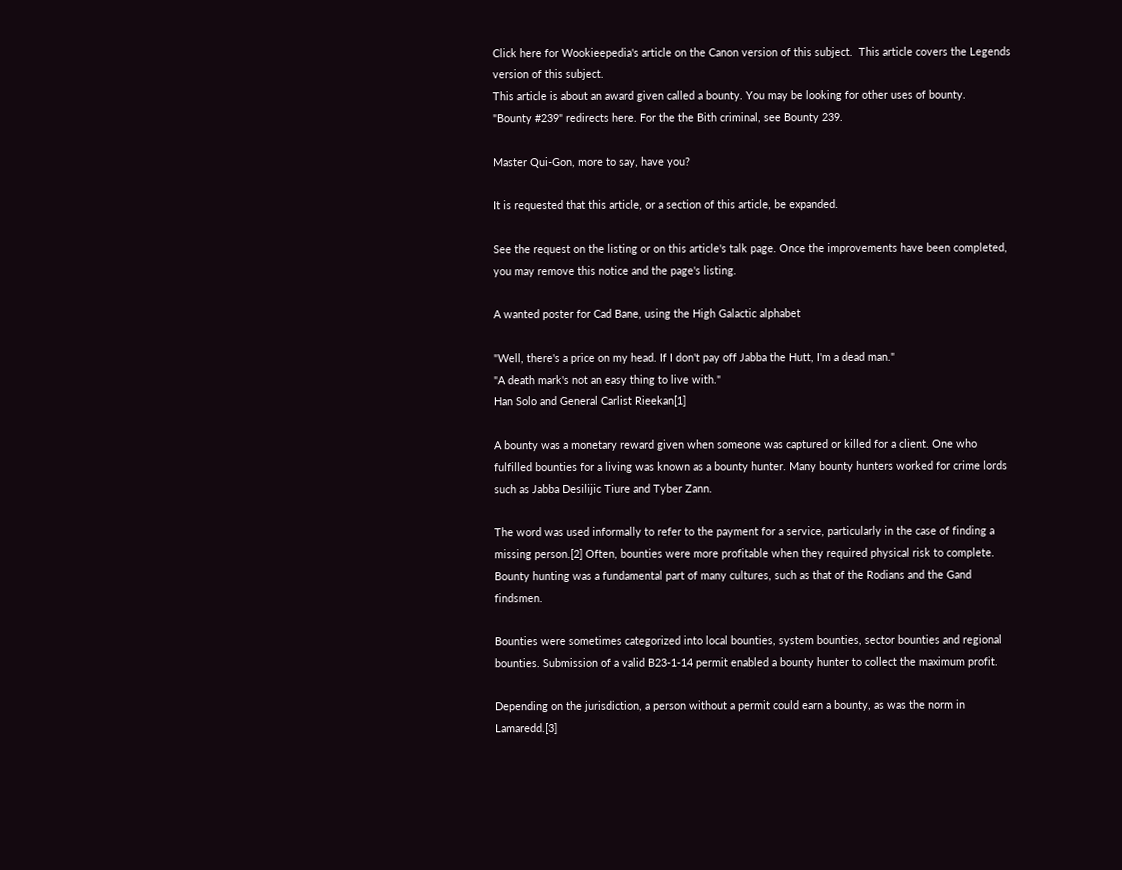Click here for Wookieepedia's article on the Canon version of this subject.  This article covers the Legends version of this subject.
This article is about an award given called a bounty. You may be looking for other uses of bounty.
"Bounty #239" redirects here. For the the Bith criminal, see Bounty 239.

Master Qui-Gon, more to say, have you?

It is requested that this article, or a section of this article, be expanded.

See the request on the listing or on this article's talk page. Once the improvements have been completed, you may remove this notice and the page's listing.

A wanted poster for Cad Bane, using the High Galactic alphabet

"Well, there's a price on my head. If I don't pay off Jabba the Hutt, I'm a dead man."
"A death mark's not an easy thing to live with."
Han Solo and General Carlist Rieekan[1]

A bounty was a monetary reward given when someone was captured or killed for a client. One who fulfilled bounties for a living was known as a bounty hunter. Many bounty hunters worked for crime lords such as Jabba Desilijic Tiure and Tyber Zann.

The word was used informally to refer to the payment for a service, particularly in the case of finding a missing person.[2] Often, bounties were more profitable when they required physical risk to complete. Bounty hunting was a fundamental part of many cultures, such as that of the Rodians and the Gand findsmen.

Bounties were sometimes categorized into local bounties, system bounties, sector bounties and regional bounties. Submission of a valid B23-1-14 permit enabled a bounty hunter to collect the maximum profit.

Depending on the jurisdiction, a person without a permit could earn a bounty, as was the norm in Lamaredd.[3]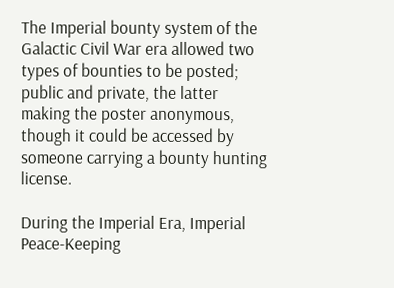The Imperial bounty system of the Galactic Civil War era allowed two types of bounties to be posted; public and private, the latter making the poster anonymous, though it could be accessed by someone carrying a bounty hunting license.

During the Imperial Era, Imperial Peace-Keeping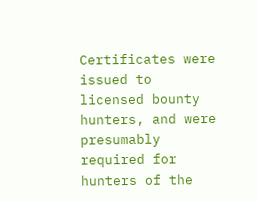Certificates were issued to licensed bounty hunters, and were presumably required for hunters of the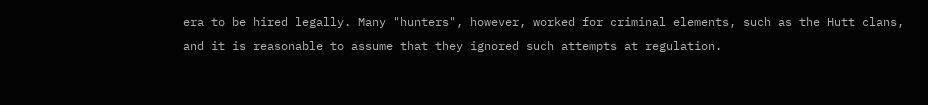era to be hired legally. Many "hunters", however, worked for criminal elements, such as the Hutt clans, and it is reasonable to assume that they ignored such attempts at regulation.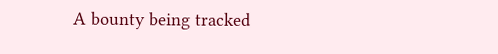A bounty being tracked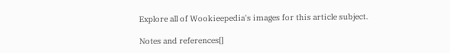Explore all of Wookieepedia's images for this article subject.

Notes and references[]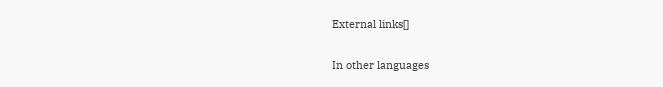External links[]

In other languages